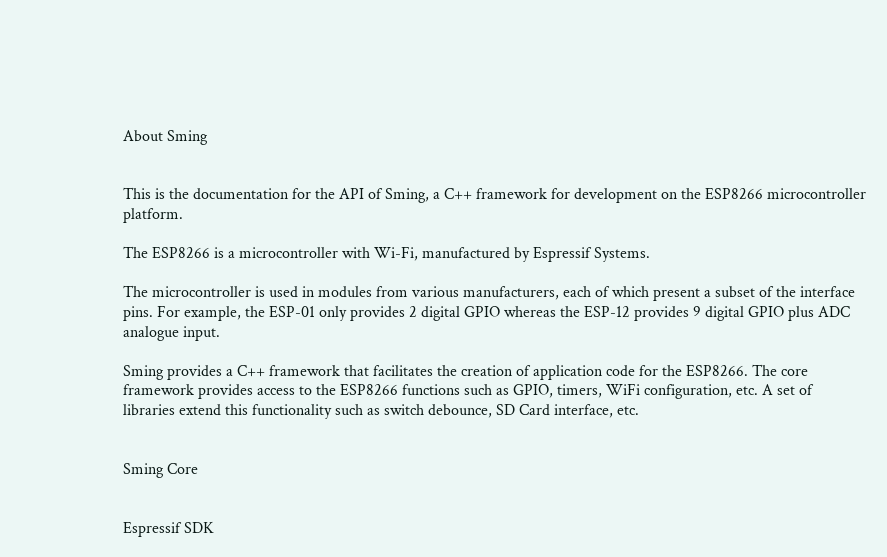About Sming


This is the documentation for the API of Sming, a C++ framework for development on the ESP8266 microcontroller platform.

The ESP8266 is a microcontroller with Wi-Fi, manufactured by Espressif Systems.

The microcontroller is used in modules from various manufacturers, each of which present a subset of the interface pins. For example, the ESP-01 only provides 2 digital GPIO whereas the ESP-12 provides 9 digital GPIO plus ADC analogue input.

Sming provides a C++ framework that facilitates the creation of application code for the ESP8266. The core framework provides access to the ESP8266 functions such as GPIO, timers, WiFi configuration, etc. A set of libraries extend this functionality such as switch debounce, SD Card interface, etc.


Sming Core


Espressif SDK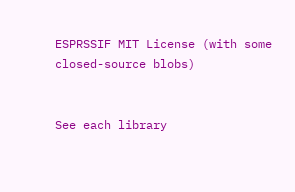ESPRSSIF MIT License (with some closed-source blobs)


See each library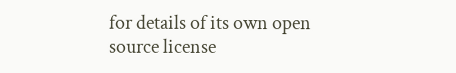for details of its own open source license